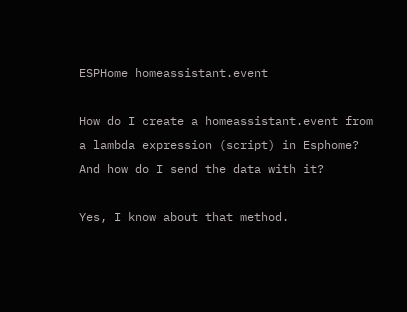ESPHome homeassistant.event

How do I create a homeassistant.event from a lambda expression (script) in Esphome? And how do I send the data with it?

Yes, I know about that method.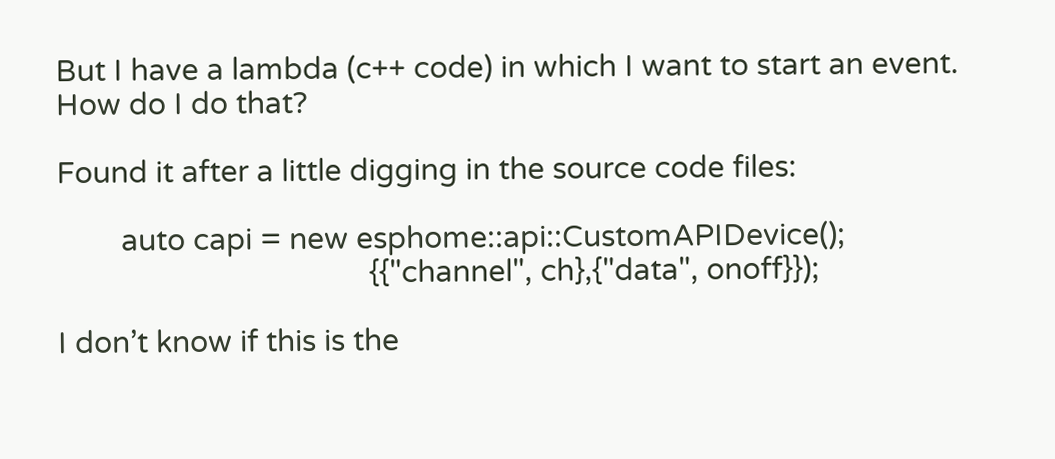But I have a lambda (c++ code) in which I want to start an event. How do I do that?

Found it after a little digging in the source code files:

        auto capi = new esphome::api::CustomAPIDevice();
                                       {{"channel", ch},{"data", onoff}});

I don’t know if this is the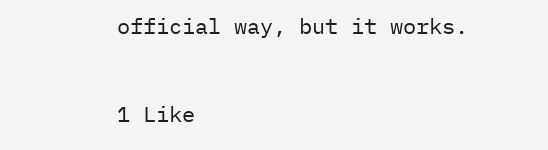official way, but it works.

1 Like